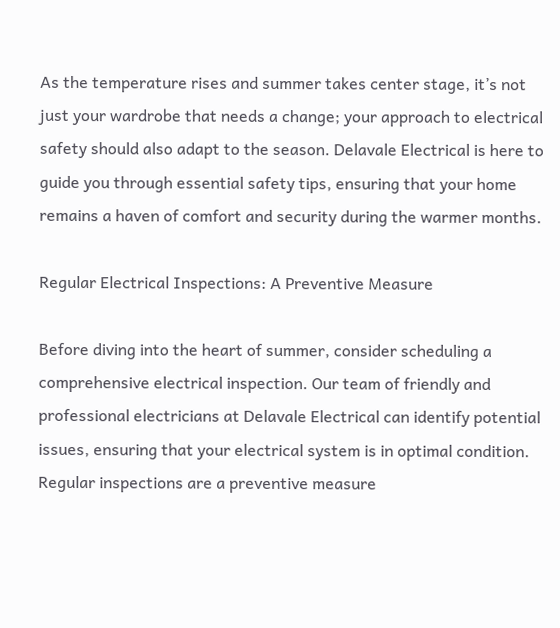As the temperature rises and summer takes center stage, it’s not just your wardrobe that needs a change; your approach to electrical safety should also adapt to the season. Delavale Electrical is here to guide you through essential safety tips, ensuring that your home remains a haven of comfort and security during the warmer months.

Regular Electrical Inspections: A Preventive Measure

Before diving into the heart of summer, consider scheduling a comprehensive electrical inspection. Our team of friendly and professional electricians at Delavale Electrical can identify potential issues, ensuring that your electrical system is in optimal condition. Regular inspections are a preventive measure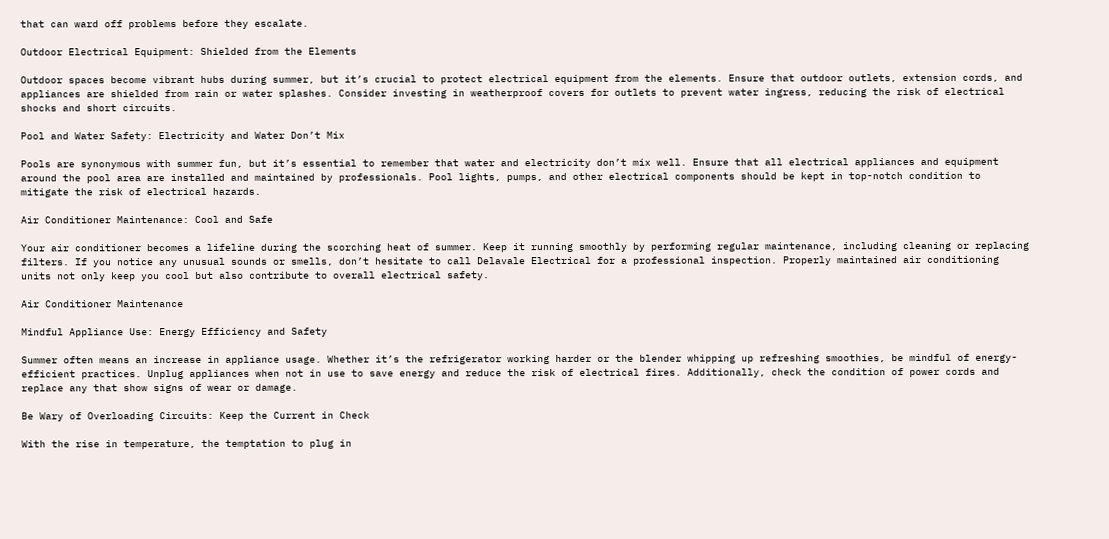that can ward off problems before they escalate.

Outdoor Electrical Equipment: Shielded from the Elements

Outdoor spaces become vibrant hubs during summer, but it’s crucial to protect electrical equipment from the elements. Ensure that outdoor outlets, extension cords, and appliances are shielded from rain or water splashes. Consider investing in weatherproof covers for outlets to prevent water ingress, reducing the risk of electrical shocks and short circuits.

Pool and Water Safety: Electricity and Water Don’t Mix

Pools are synonymous with summer fun, but it’s essential to remember that water and electricity don’t mix well. Ensure that all electrical appliances and equipment around the pool area are installed and maintained by professionals. Pool lights, pumps, and other electrical components should be kept in top-notch condition to mitigate the risk of electrical hazards.

Air Conditioner Maintenance: Cool and Safe

Your air conditioner becomes a lifeline during the scorching heat of summer. Keep it running smoothly by performing regular maintenance, including cleaning or replacing filters. If you notice any unusual sounds or smells, don’t hesitate to call Delavale Electrical for a professional inspection. Properly maintained air conditioning units not only keep you cool but also contribute to overall electrical safety.

Air Conditioner Maintenance

Mindful Appliance Use: Energy Efficiency and Safety

Summer often means an increase in appliance usage. Whether it’s the refrigerator working harder or the blender whipping up refreshing smoothies, be mindful of energy-efficient practices. Unplug appliances when not in use to save energy and reduce the risk of electrical fires. Additionally, check the condition of power cords and replace any that show signs of wear or damage.

Be Wary of Overloading Circuits: Keep the Current in Check

With the rise in temperature, the temptation to plug in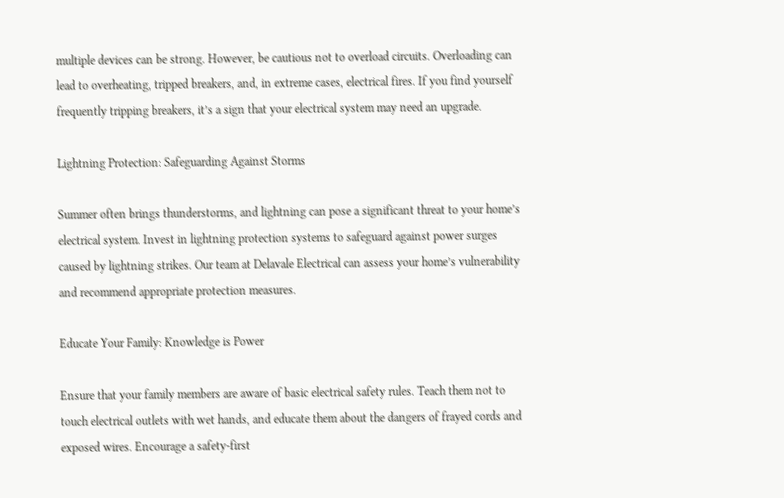multiple devices can be strong. However, be cautious not to overload circuits. Overloading can lead to overheating, tripped breakers, and, in extreme cases, electrical fires. If you find yourself frequently tripping breakers, it’s a sign that your electrical system may need an upgrade.

Lightning Protection: Safeguarding Against Storms

Summer often brings thunderstorms, and lightning can pose a significant threat to your home’s electrical system. Invest in lightning protection systems to safeguard against power surges caused by lightning strikes. Our team at Delavale Electrical can assess your home’s vulnerability and recommend appropriate protection measures.

Educate Your Family: Knowledge is Power

Ensure that your family members are aware of basic electrical safety rules. Teach them not to touch electrical outlets with wet hands, and educate them about the dangers of frayed cords and exposed wires. Encourage a safety-first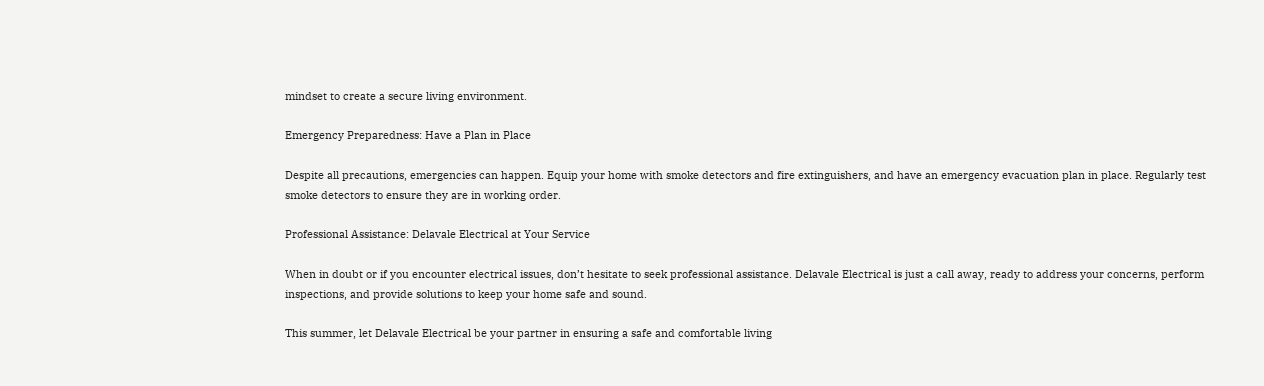mindset to create a secure living environment.

Emergency Preparedness: Have a Plan in Place

Despite all precautions, emergencies can happen. Equip your home with smoke detectors and fire extinguishers, and have an emergency evacuation plan in place. Regularly test smoke detectors to ensure they are in working order.

Professional Assistance: Delavale Electrical at Your Service

When in doubt or if you encounter electrical issues, don’t hesitate to seek professional assistance. Delavale Electrical is just a call away, ready to address your concerns, perform inspections, and provide solutions to keep your home safe and sound.

This summer, let Delavale Electrical be your partner in ensuring a safe and comfortable living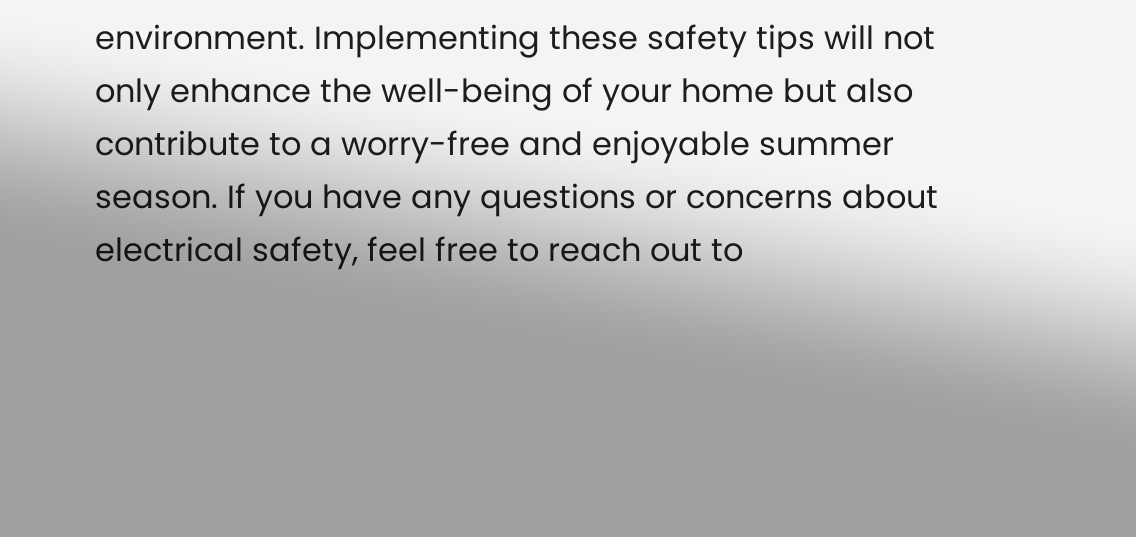environment. Implementing these safety tips will not only enhance the well-being of your home but also contribute to a worry-free and enjoyable summer season. If you have any questions or concerns about electrical safety, feel free to reach out to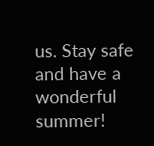us. Stay safe and have a wonderful summer!